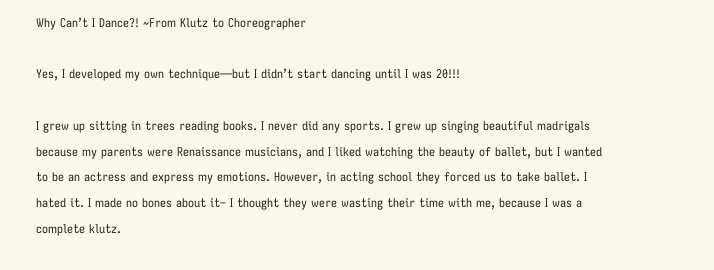Why Can’t I Dance?! ~From Klutz to Choreographer

Yes, I developed my own technique—but I didn’t start dancing until I was 20!!!

I grew up sitting in trees reading books. I never did any sports. I grew up singing beautiful madrigals because my parents were Renaissance musicians, and I liked watching the beauty of ballet, but I wanted to be an actress and express my emotions. However, in acting school they forced us to take ballet. I hated it. I made no bones about it– I thought they were wasting their time with me, because I was a complete klutz.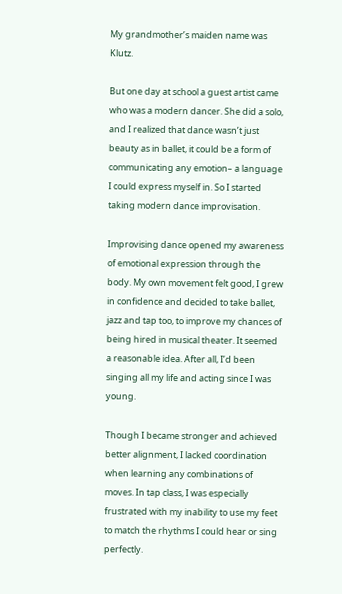My grandmother’s maiden name was Klutz.

But one day at school a guest artist came who was a modern dancer. She did a solo, and I realized that dance wasn’t just beauty as in ballet, it could be a form of communicating any emotion– a language I could express myself in. So I started taking modern dance improvisation.

Improvising dance opened my awareness of emotional expression through the body. My own movement felt good, I grew in confidence and decided to take ballet, jazz and tap too, to improve my chances of being hired in musical theater. It seemed a reasonable idea. After all, I’d been singing all my life and acting since I was young.

Though I became stronger and achieved better alignment, I lacked coordination when learning any combinations of moves. In tap class, I was especially frustrated with my inability to use my feet to match the rhythms I could hear or sing perfectly.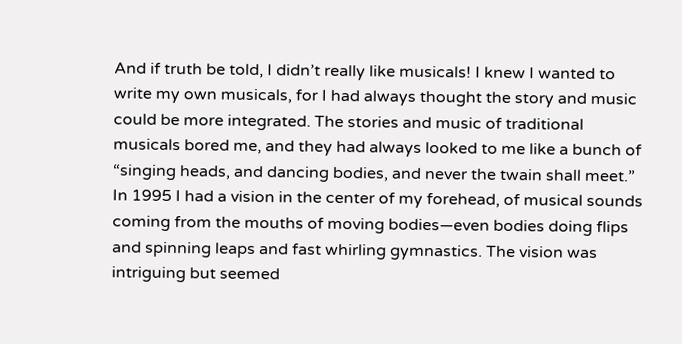And if truth be told, I didn’t really like musicals! I knew I wanted to write my own musicals, for I had always thought the story and music could be more integrated. The stories and music of traditional musicals bored me, and they had always looked to me like a bunch of “singing heads, and dancing bodies, and never the twain shall meet.” In 1995 I had a vision in the center of my forehead, of musical sounds coming from the mouths of moving bodies—even bodies doing flips and spinning leaps and fast whirling gymnastics. The vision was intriguing but seemed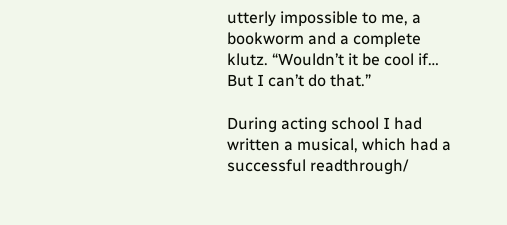utterly impossible to me, a bookworm and a complete klutz. “Wouldn’t it be cool if… But I can’t do that.”

During acting school I had written a musical, which had a successful readthrough/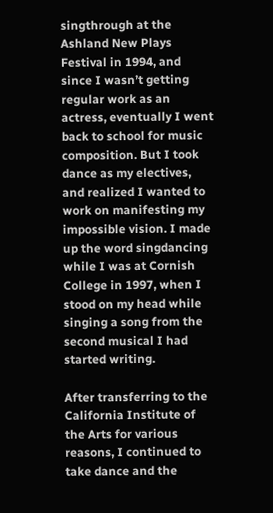singthrough at the Ashland New Plays Festival in 1994, and since I wasn’t getting regular work as an actress, eventually I went back to school for music composition. But I took dance as my electives, and realized I wanted to work on manifesting my impossible vision. I made up the word singdancing while I was at Cornish College in 1997, when I stood on my head while singing a song from the second musical I had started writing.

After transferring to the California Institute of the Arts for various reasons, I continued to take dance and the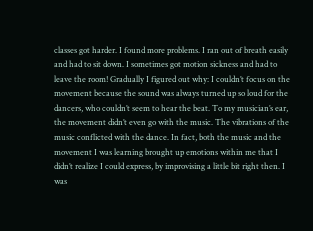classes got harder. I found more problems. I ran out of breath easily and had to sit down. I sometimes got motion sickness and had to leave the room! Gradually I figured out why: I couldn’t focus on the movement because the sound was always turned up so loud for the dancers, who couldn’t seem to hear the beat. To my musician’s ear, the movement didn’t even go with the music. The vibrations of the music conflicted with the dance. In fact, both the music and the movement I was learning brought up emotions within me that I didn’t realize I could express, by improvising a little bit right then. I was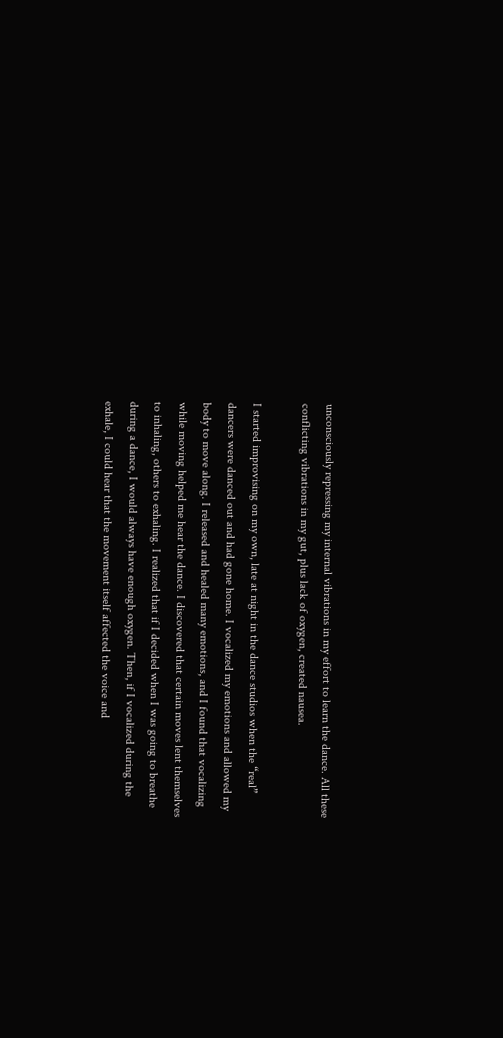unconsciously repressing my internal vibrations in my effort to learn the dance. All these conflicting vibrations in my gut, plus lack of oxygen, created nausea.

I started improvising on my own, late at night in the dance studios when the “real” dancers were danced out and had gone home. I vocalized my emotions and allowed my body to move along. I released and healed many emotions, and I found that vocalizing while moving helped me hear the dance. I discovered that certain moves lent themselves to inhaling, others to exhaling. I realized that if I decided when I was going to breathe during a dance, I would always have enough oxygen. Then, if I vocalized during the exhale, I could hear that the movement itself affected the voice and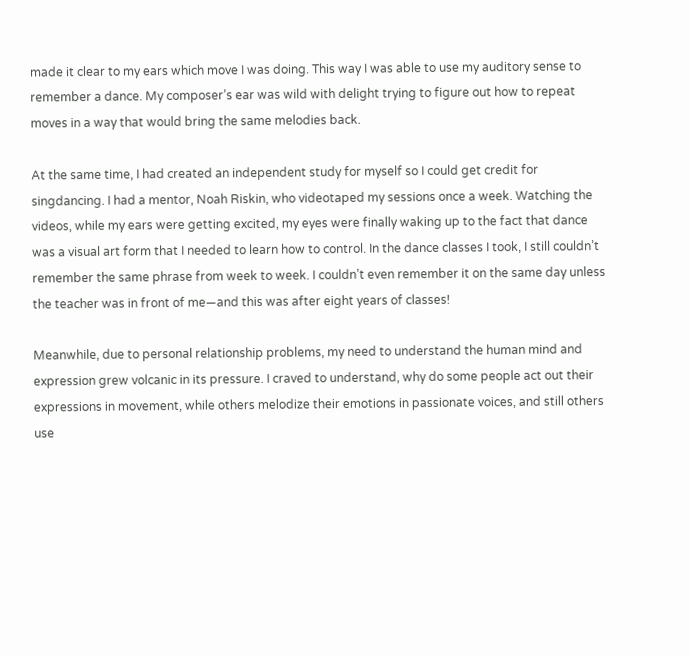made it clear to my ears which move I was doing. This way I was able to use my auditory sense to remember a dance. My composer’s ear was wild with delight trying to figure out how to repeat moves in a way that would bring the same melodies back.

At the same time, I had created an independent study for myself so I could get credit for singdancing. I had a mentor, Noah Riskin, who videotaped my sessions once a week. Watching the videos, while my ears were getting excited, my eyes were finally waking up to the fact that dance was a visual art form that I needed to learn how to control. In the dance classes I took, I still couldn’t remember the same phrase from week to week. I couldn’t even remember it on the same day unless the teacher was in front of me—and this was after eight years of classes!

Meanwhile, due to personal relationship problems, my need to understand the human mind and expression grew volcanic in its pressure. I craved to understand, why do some people act out their expressions in movement, while others melodize their emotions in passionate voices, and still others use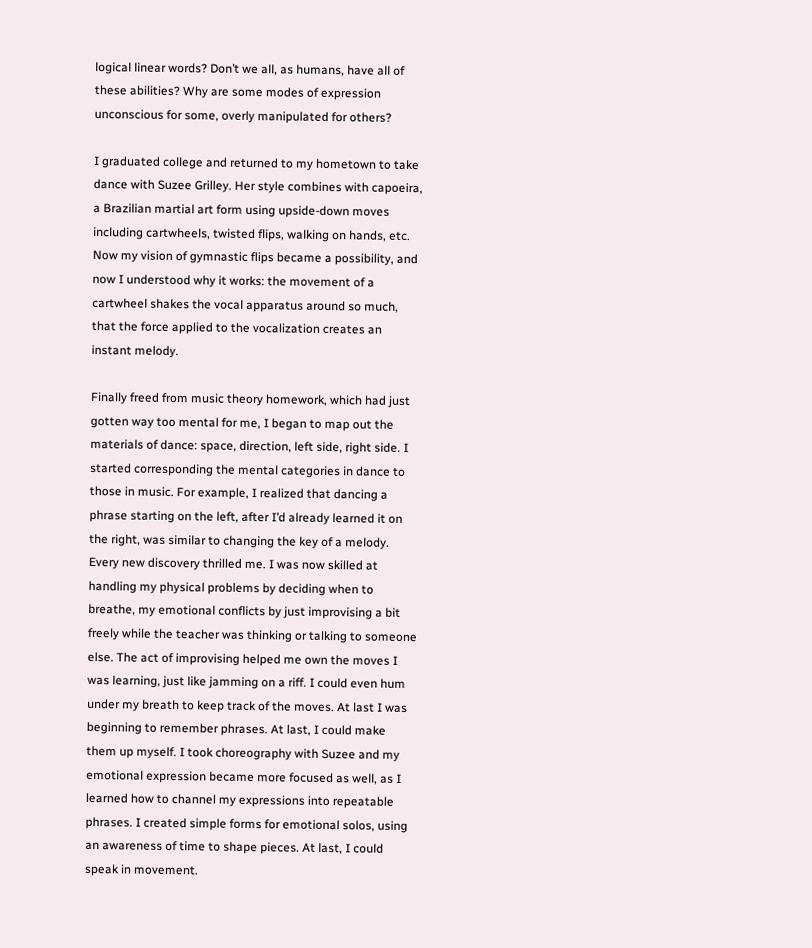logical linear words? Don’t we all, as humans, have all of these abilities? Why are some modes of expression unconscious for some, overly manipulated for others?

I graduated college and returned to my hometown to take dance with Suzee Grilley. Her style combines with capoeira, a Brazilian martial art form using upside-down moves including cartwheels, twisted flips, walking on hands, etc. Now my vision of gymnastic flips became a possibility, and now I understood why it works: the movement of a cartwheel shakes the vocal apparatus around so much, that the force applied to the vocalization creates an instant melody.

Finally freed from music theory homework, which had just gotten way too mental for me, I began to map out the materials of dance: space, direction, left side, right side. I started corresponding the mental categories in dance to those in music. For example, I realized that dancing a phrase starting on the left, after I’d already learned it on the right, was similar to changing the key of a melody. Every new discovery thrilled me. I was now skilled at handling my physical problems by deciding when to breathe, my emotional conflicts by just improvising a bit freely while the teacher was thinking or talking to someone else. The act of improvising helped me own the moves I was learning, just like jamming on a riff. I could even hum under my breath to keep track of the moves. At last I was beginning to remember phrases. At last, I could make them up myself. I took choreography with Suzee and my emotional expression became more focused as well, as I learned how to channel my expressions into repeatable phrases. I created simple forms for emotional solos, using an awareness of time to shape pieces. At last, I could speak in movement.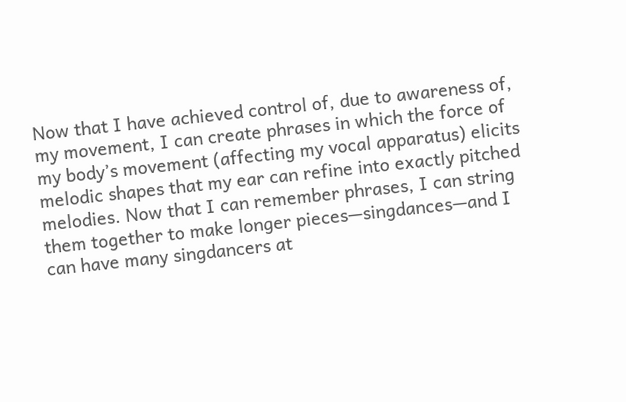Now that I have achieved control of, due to awareness of, my movement, I can create phrases in which the force of my body’s movement (affecting my vocal apparatus) elicits melodic shapes that my ear can refine into exactly pitched melodies. Now that I can remember phrases, I can string them together to make longer pieces—singdances—and I can have many singdancers at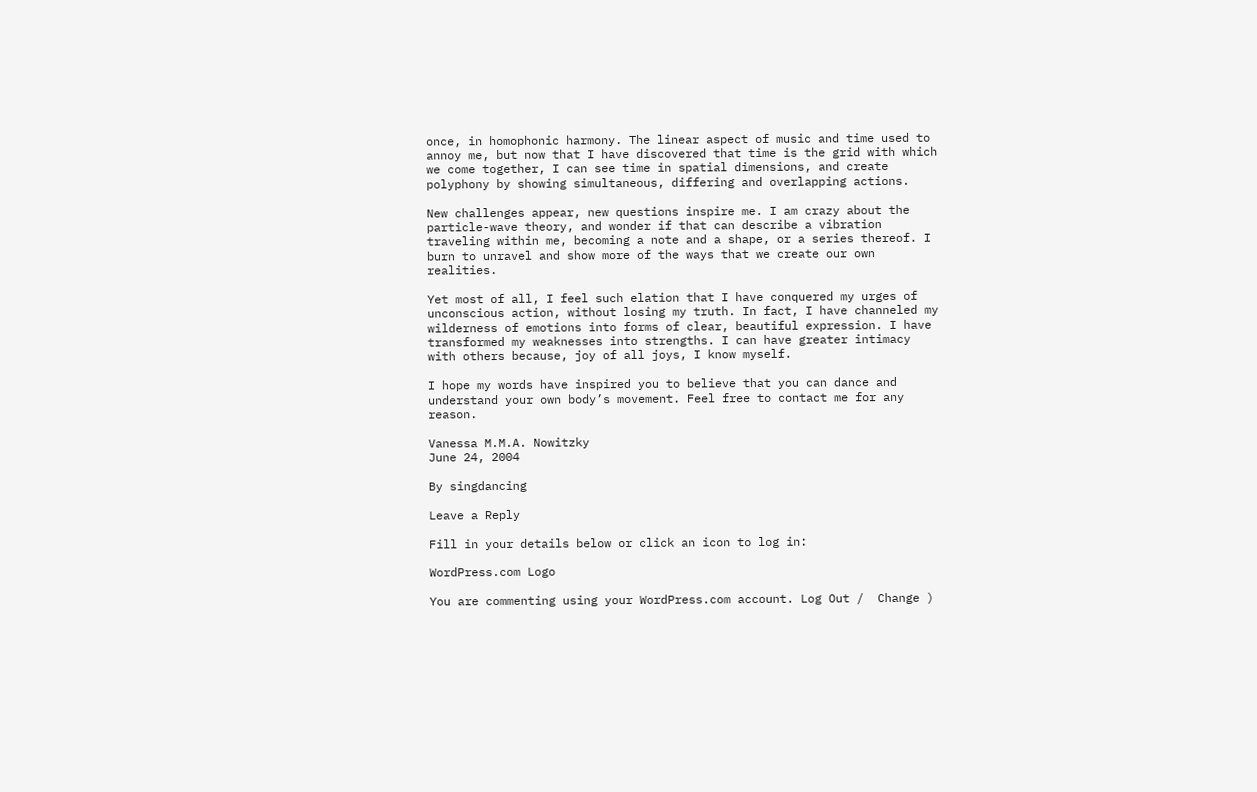once, in homophonic harmony. The linear aspect of music and time used to annoy me, but now that I have discovered that time is the grid with which we come together, I can see time in spatial dimensions, and create polyphony by showing simultaneous, differing and overlapping actions.

New challenges appear, new questions inspire me. I am crazy about the particle-wave theory, and wonder if that can describe a vibration traveling within me, becoming a note and a shape, or a series thereof. I burn to unravel and show more of the ways that we create our own realities.

Yet most of all, I feel such elation that I have conquered my urges of unconscious action, without losing my truth. In fact, I have channeled my wilderness of emotions into forms of clear, beautiful expression. I have transformed my weaknesses into strengths. I can have greater intimacy with others because, joy of all joys, I know myself.

I hope my words have inspired you to believe that you can dance and understand your own body’s movement. Feel free to contact me for any reason.

Vanessa M.M.A. Nowitzky
June 24, 2004

By singdancing

Leave a Reply

Fill in your details below or click an icon to log in:

WordPress.com Logo

You are commenting using your WordPress.com account. Log Out /  Change )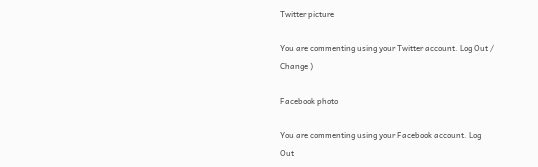Twitter picture

You are commenting using your Twitter account. Log Out /  Change )

Facebook photo

You are commenting using your Facebook account. Log Out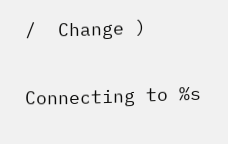/  Change )

Connecting to %s